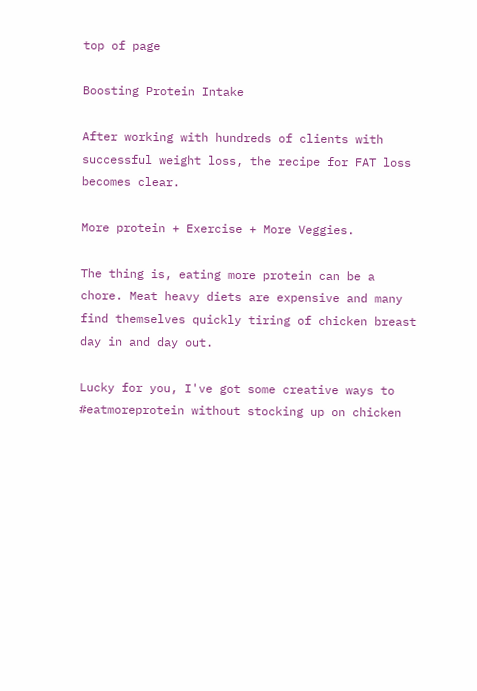top of page

Boosting Protein Intake

After working with hundreds of clients with successful weight loss, the recipe for FAT loss becomes clear.

More protein + Exercise + More Veggies.

The thing is, eating more protein can be a chore. Meat heavy diets are expensive and many find themselves quickly tiring of chicken breast day in and day out.

Lucky for you, I've got some creative ways to #eatmoreprotein without stocking up on chicken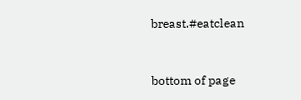breast.#eatclean


bottom of page